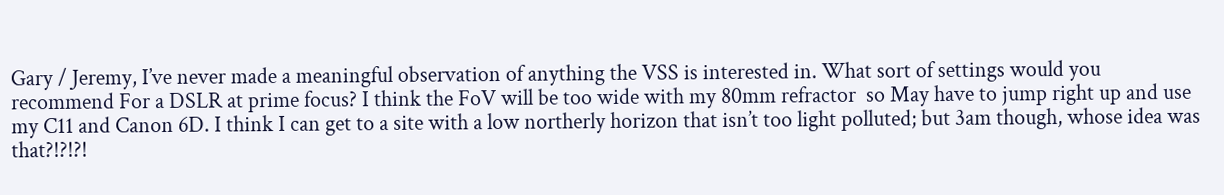Gary / Jeremy, I’ve never made a meaningful observation of anything the VSS is interested in. What sort of settings would you recommend For a DSLR at prime focus? I think the FoV will be too wide with my 80mm refractor  so May have to jump right up and use my C11 and Canon 6D. I think I can get to a site with a low northerly horizon that isn’t too light polluted; but 3am though, whose idea was that?!?!?!